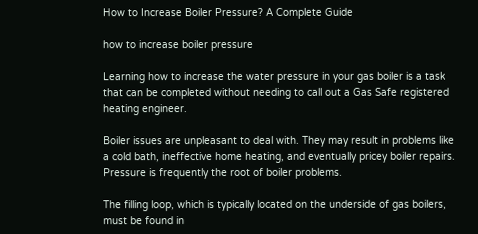How to Increase Boiler Pressure? A Complete Guide

how to increase boiler pressure

Learning how to increase the water pressure in your gas boiler is a task that can be completed without needing to call out a Gas Safe registered heating engineer.

Boiler issues are unpleasant to deal with. They may result in problems like a cold bath, ineffective home heating, and eventually pricey boiler repairs. Pressure is frequently the root of boiler problems.

The filling loop, which is typically located on the underside of gas boilers, must be found in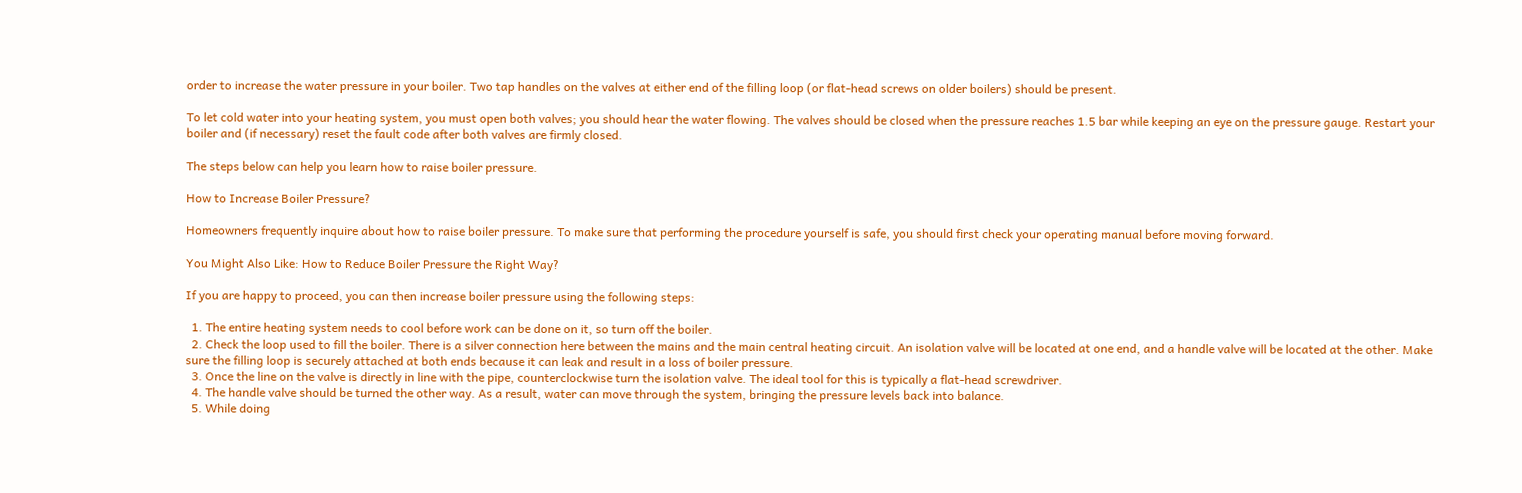order to increase the water pressure in your boiler. Two tap handles on the valves at either end of the filling loop (or flat-head screws on older boilers) should be present.

To let cold water into your heating system, you must open both valves; you should hear the water flowing. The valves should be closed when the pressure reaches 1.5 bar while keeping an eye on the pressure gauge. Restart your boiler and (if necessary) reset the fault code after both valves are firmly closed.

The steps below can help you learn how to raise boiler pressure.

How to Increase Boiler Pressure?

Homeowners frequently inquire about how to raise boiler pressure. To make sure that performing the procedure yourself is safe, you should first check your operating manual before moving forward.

You Might Also Like: How to Reduce Boiler Pressure the Right Way?

If you are happy to proceed, you can then increase boiler pressure using the following steps:

  1. The entire heating system needs to cool before work can be done on it, so turn off the boiler.
  2. Check the loop used to fill the boiler. There is a silver connection here between the mains and the main central heating circuit. An isolation valve will be located at one end, and a handle valve will be located at the other. Make sure the filling loop is securely attached at both ends because it can leak and result in a loss of boiler pressure.
  3. Once the line on the valve is directly in line with the pipe, counterclockwise turn the isolation valve. The ideal tool for this is typically a flat-head screwdriver.
  4. The handle valve should be turned the other way. As a result, water can move through the system, bringing the pressure levels back into balance.
  5. While doing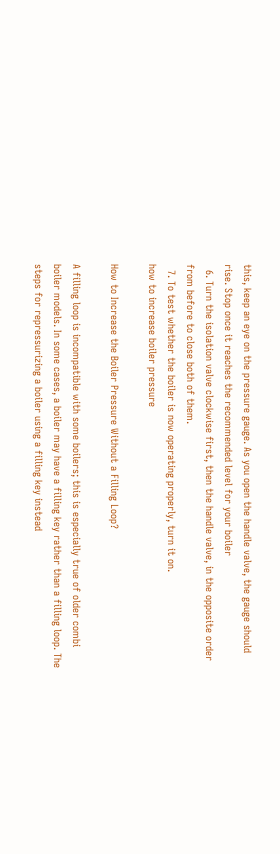this, keep an eye on the pressure gauge. As you open the handle valve, the gauge should rise. Stop once it reaches the recommended level for your boiler
  6. Turn the isolation valve clockwise first, then the handle valve, in the opposite order from before to close both of them.
  7. To test whether the boiler is now operating properly, turn it on.
how to increase boiler pressure

How to Increase the Boiler Pressure Without a Filling Loop?

A filling loop is incompatible with some boilers; this is especially true of older combi boiler models. In some cases, a boiler may have a filling key rather than a filling loop. The steps for repressurizing a boiler using a filling key instead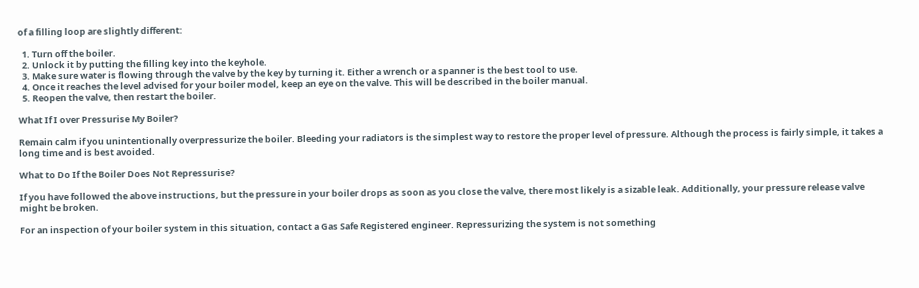of a filling loop are slightly different:

  1. Turn off the boiler.
  2. Unlock it by putting the filling key into the keyhole.
  3. Make sure water is flowing through the valve by the key by turning it. Either a wrench or a spanner is the best tool to use.
  4. Once it reaches the level advised for your boiler model, keep an eye on the valve. This will be described in the boiler manual.
  5. Reopen the valve, then restart the boiler.

What If I over Pressurise My Boiler?

Remain calm if you unintentionally overpressurize the boiler. Bleeding your radiators is the simplest way to restore the proper level of pressure. Although the process is fairly simple, it takes a long time and is best avoided.

What to Do If the Boiler Does Not Repressurise?

If you have followed the above instructions, but the pressure in your boiler drops as soon as you close the valve, there most likely is a sizable leak. Additionally, your pressure release valve might be broken.

For an inspection of your boiler system in this situation, contact a Gas Safe Registered engineer. Repressurizing the system is not something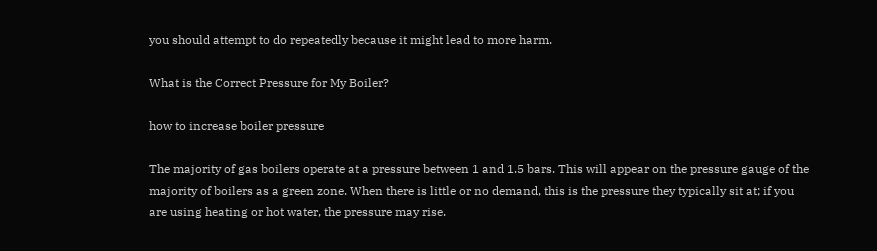you should attempt to do repeatedly because it might lead to more harm.

What is the Correct Pressure for My Boiler?

how to increase boiler pressure

The majority of gas boilers operate at a pressure between 1 and 1.5 bars. This will appear on the pressure gauge of the majority of boilers as a green zone. When there is little or no demand, this is the pressure they typically sit at; if you are using heating or hot water, the pressure may rise.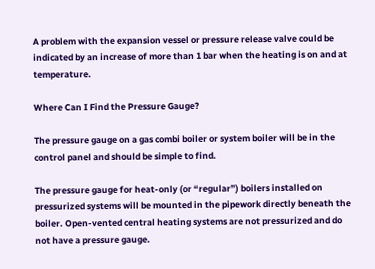A problem with the expansion vessel or pressure release valve could be indicated by an increase of more than 1 bar when the heating is on and at temperature.

Where Can I Find the Pressure Gauge?

The pressure gauge on a gas combi boiler or system boiler will be in the control panel and should be simple to find.

The pressure gauge for heat-only (or “regular”) boilers installed on pressurized systems will be mounted in the pipework directly beneath the boiler. Open-vented central heating systems are not pressurized and do not have a pressure gauge.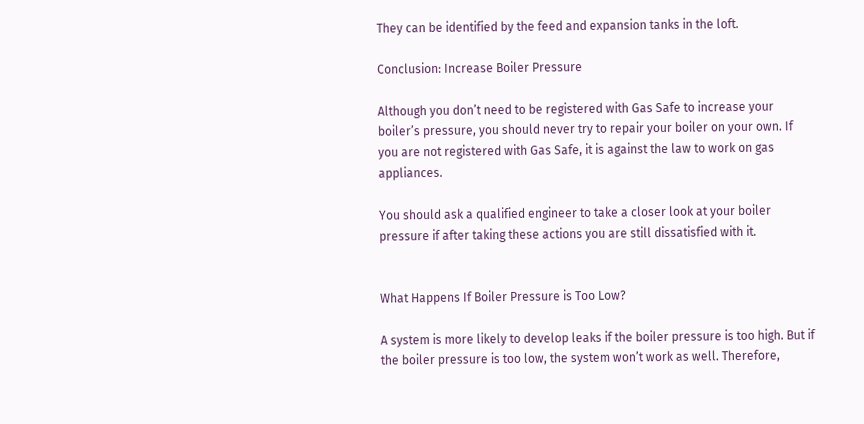They can be identified by the feed and expansion tanks in the loft.

Conclusion: Increase Boiler Pressure

Although you don’t need to be registered with Gas Safe to increase your boiler’s pressure, you should never try to repair your boiler on your own. If you are not registered with Gas Safe, it is against the law to work on gas appliances.

You should ask a qualified engineer to take a closer look at your boiler pressure if after taking these actions you are still dissatisfied with it.


What Happens If Boiler Pressure is Too Low?

A system is more likely to develop leaks if the boiler pressure is too high. But if the boiler pressure is too low, the system won’t work as well. Therefore,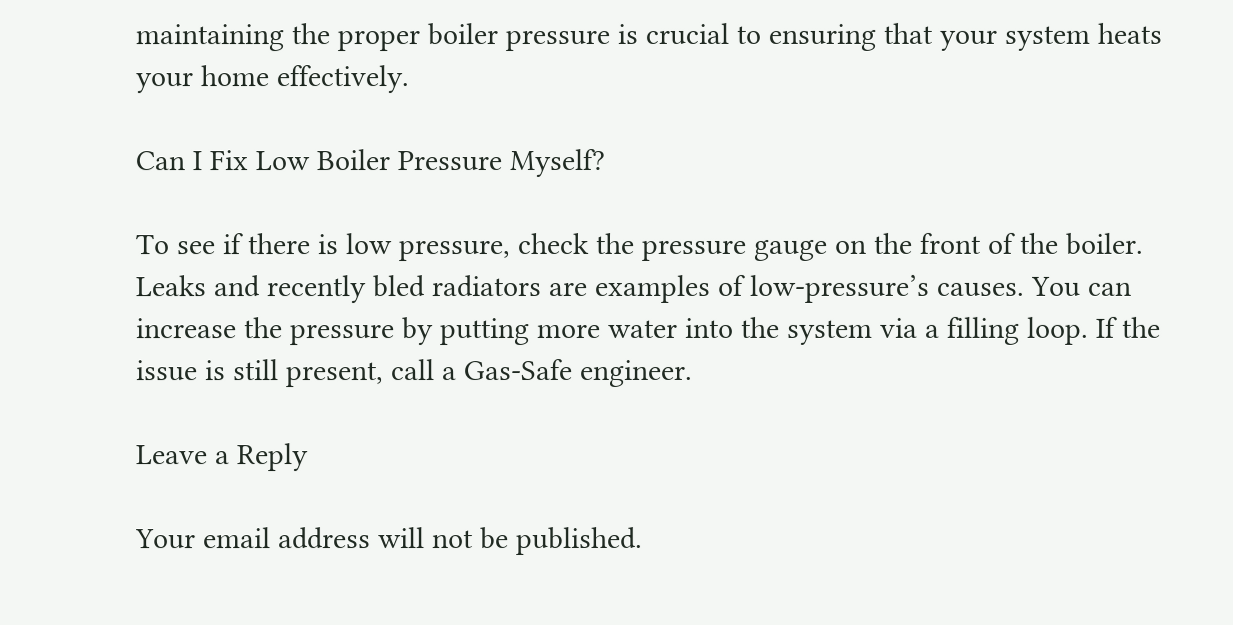maintaining the proper boiler pressure is crucial to ensuring that your system heats your home effectively.

Can I Fix Low Boiler Pressure Myself?

To see if there is low pressure, check the pressure gauge on the front of the boiler. Leaks and recently bled radiators are examples of low-pressure’s causes. You can increase the pressure by putting more water into the system via a filling loop. If the issue is still present, call a Gas-Safe engineer.

Leave a Reply

Your email address will not be published.